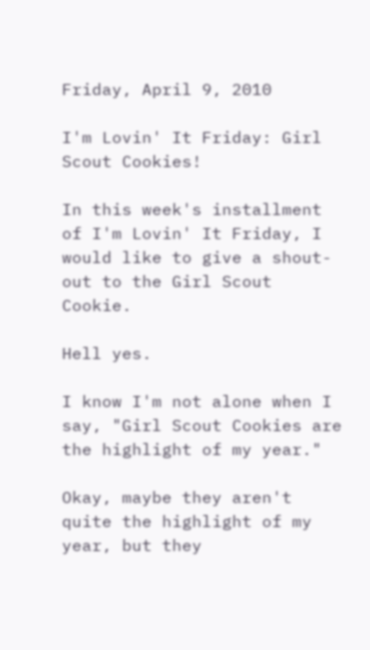Friday, April 9, 2010

I'm Lovin' It Friday: Girl Scout Cookies!

In this week's installment of I'm Lovin' It Friday, I would like to give a shout-out to the Girl Scout Cookie.

Hell yes.

I know I'm not alone when I say, "Girl Scout Cookies are the highlight of my year."

Okay, maybe they aren't quite the highlight of my year, but they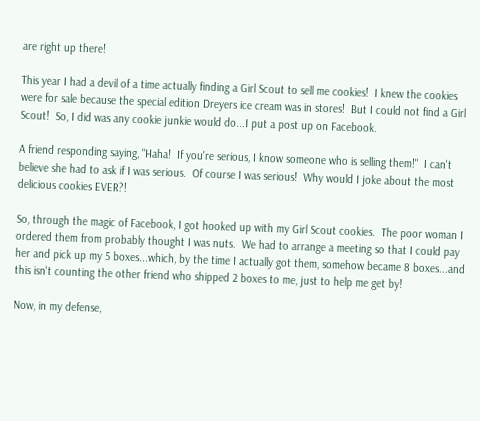are right up there!

This year I had a devil of a time actually finding a Girl Scout to sell me cookies!  I knew the cookies were for sale because the special edition Dreyers ice cream was in stores!  But I could not find a Girl Scout!  So, I did was any cookie junkie would do...I put a post up on Facebook.

A friend responding saying, "Haha!  If you're serious, I know someone who is selling them!"  I can't believe she had to ask if I was serious.  Of course I was serious!  Why would I joke about the most delicious cookies EVER?!

So, through the magic of Facebook, I got hooked up with my Girl Scout cookies.  The poor woman I ordered them from probably thought I was nuts.  We had to arrange a meeting so that I could pay her and pick up my 5 boxes...which, by the time I actually got them, somehow became 8 boxes...and this isn't counting the other friend who shipped 2 boxes to me, just to help me get by!

Now, in my defense,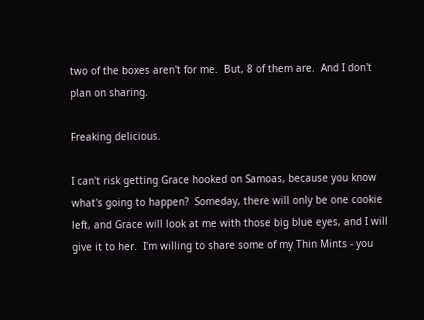two of the boxes aren't for me.  But, 8 of them are.  And I don't plan on sharing.

Freaking delicious.

I can't risk getting Grace hooked on Samoas, because you know what's going to happen?  Someday, there will only be one cookie left, and Grace will look at me with those big blue eyes, and I will give it to her.  I'm willing to share some of my Thin Mints - you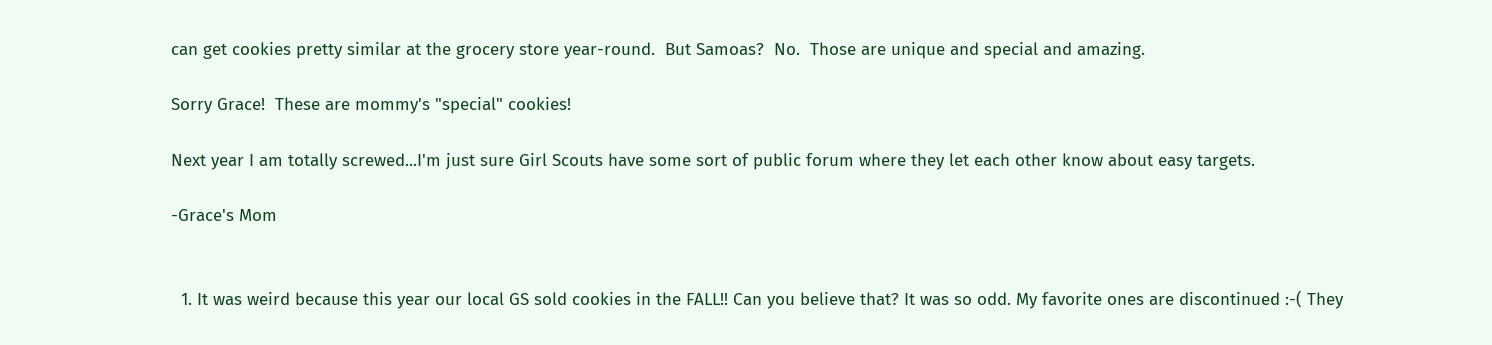can get cookies pretty similar at the grocery store year-round.  But Samoas?  No.  Those are unique and special and amazing.

Sorry Grace!  These are mommy's "special" cookies!

Next year I am totally screwed...I'm just sure Girl Scouts have some sort of public forum where they let each other know about easy targets.

-Grace's Mom


  1. It was weird because this year our local GS sold cookies in the FALL!! Can you believe that? It was so odd. My favorite ones are discontinued :-( They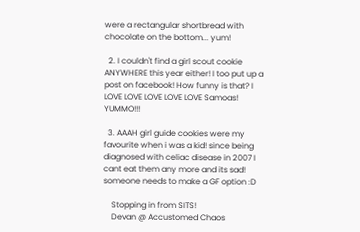were a rectangular shortbread with chocolate on the bottom... yum!

  2. I couldn't find a girl scout cookie ANYWHERE this year either! I too put up a post on facebook! How funny is that? I LOVE LOVE LOVE LOVE LOVE Samoas! YUMMO!!!

  3. AAAH girl guide cookies were my favourite when i was a kid! since being diagnosed with celiac disease in 2007 I cant eat them any more and its sad! someone needs to make a GF option :D

    Stopping in from SITS!
    Devan @ Accustomed Chaos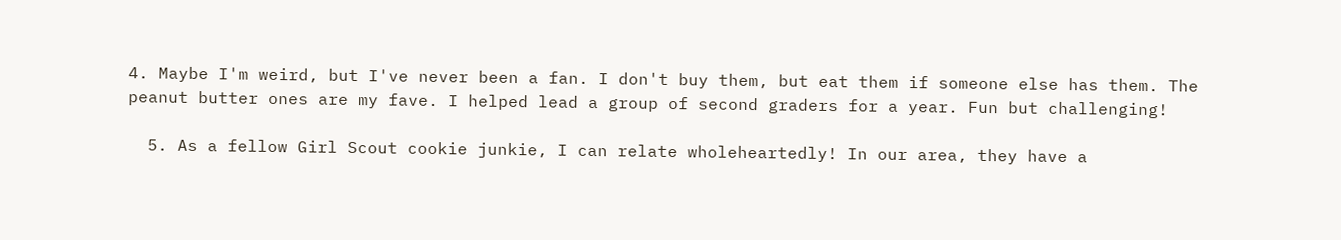4. Maybe I'm weird, but I've never been a fan. I don't buy them, but eat them if someone else has them. The peanut butter ones are my fave. I helped lead a group of second graders for a year. Fun but challenging!

  5. As a fellow Girl Scout cookie junkie, I can relate wholeheartedly! In our area, they have a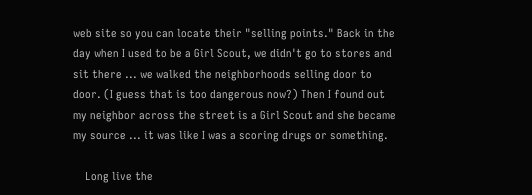web site so you can locate their "selling points." Back in the day when I used to be a Girl Scout, we didn't go to stores and sit there ... we walked the neighborhoods selling door to door. (I guess that is too dangerous now?) Then I found out my neighbor across the street is a Girl Scout and she became my source ... it was like I was a scoring drugs or something.

    Long live the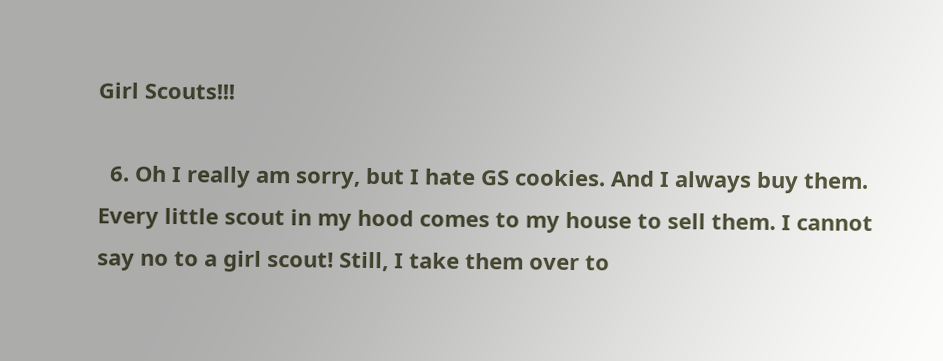Girl Scouts!!!

  6. Oh I really am sorry, but I hate GS cookies. And I always buy them. Every little scout in my hood comes to my house to sell them. I cannot say no to a girl scout! Still, I take them over to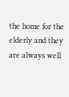the home for the elderly and they are always well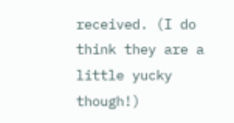received. (I do think they are a little yucky though!)